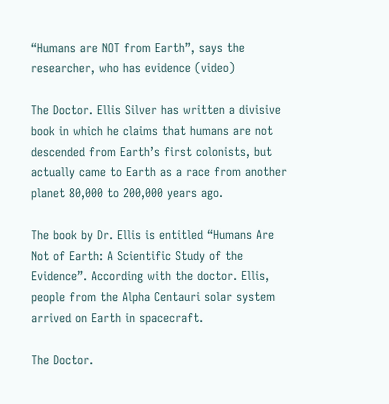“Humans are NOT from Earth”, says the researcher, who has evidence (video)

The Doctor. Ellis Silver has written a divisive book in which he claims that humans are not descended from Earth’s first colonists, but actually came to Earth as a race from another planet 80,000 to 200,000 years ago.

The book by Dr. Ellis is entitled “Humans Are Not of Earth: A Scientific Study of the Evidence”. According with the doctor. Ellis, people from the Alpha Centauri solar system arrived on Earth in spacecraft.

The Doctor.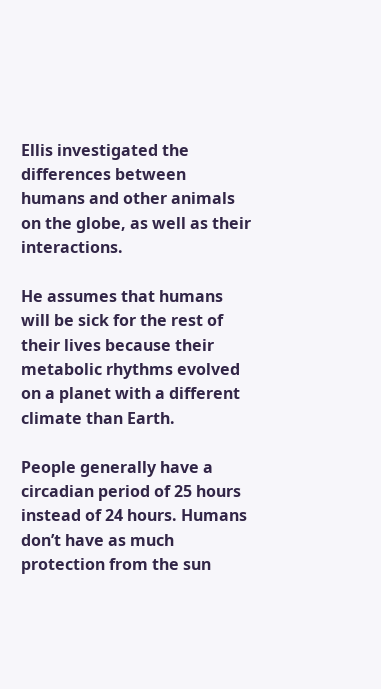Ellis investigated the differences between humans and other animals on the globe, as well as their interactions.

He assumes that humans will be sick for the rest of their lives because their metabolic rhythms evolved on a planet with a different climate than Earth.

People generally have a circadian period of 25 hours instead of 24 hours. Humans don’t have as much protection from the sun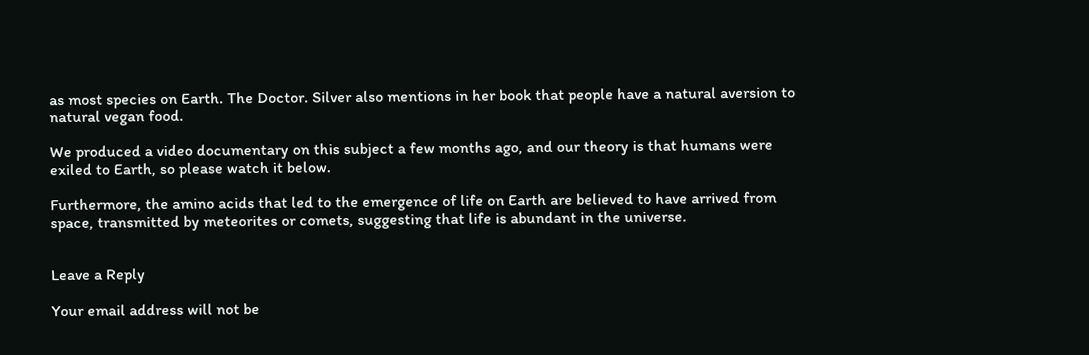as most species on Earth. The Doctor. Silver also mentions in her book that people have a natural aversion to natural vegan food.

We produced a video documentary on this subject a few months ago, and our theory is that humans were exiled to Earth, so please watch it below.

Furthermore, the amino acids that led to the emergence of life on Earth are believed to have arrived from space, transmitted by meteorites or comets, suggesting that life is abundant in the universe.


Leave a Reply

Your email address will not be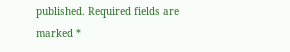published. Required fields are marked *